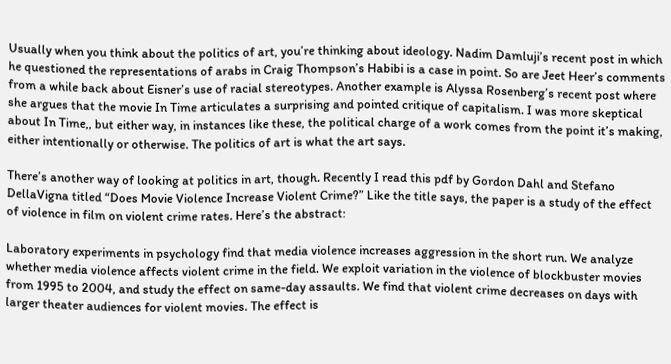Usually when you think about the politics of art, you’re thinking about ideology. Nadim Damluji’s recent post in which he questioned the representations of arabs in Craig Thompson’s Habibi is a case in point. So are Jeet Heer’s comments from a while back about Eisner’s use of racial stereotypes. Another example is Alyssa Rosenberg’s recent post where she argues that the movie In Time articulates a surprising and pointed critique of capitalism. I was more skeptical about In Time,, but either way, in instances like these, the political charge of a work comes from the point it’s making, either intentionally or otherwise. The politics of art is what the art says.

There’s another way of looking at politics in art, though. Recently I read this pdf by Gordon Dahl and Stefano DellaVigna titled “Does Movie Violence Increase Violent Crime?” Like the title says, the paper is a study of the effect of violence in film on violent crime rates. Here’s the abstract:

Laboratory experiments in psychology find that media violence increases aggression in the short run. We analyze whether media violence affects violent crime in the field. We exploit variation in the violence of blockbuster movies from 1995 to 2004, and study the effect on same-day assaults. We find that violent crime decreases on days with larger theater audiences for violent movies. The effect is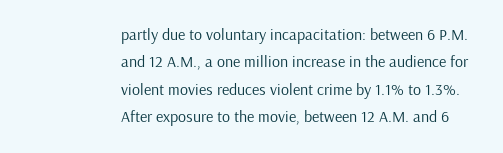partly due to voluntary incapacitation: between 6 P.M. and 12 A.M., a one million increase in the audience for violent movies reduces violent crime by 1.1% to 1.3%. After exposure to the movie, between 12 A.M. and 6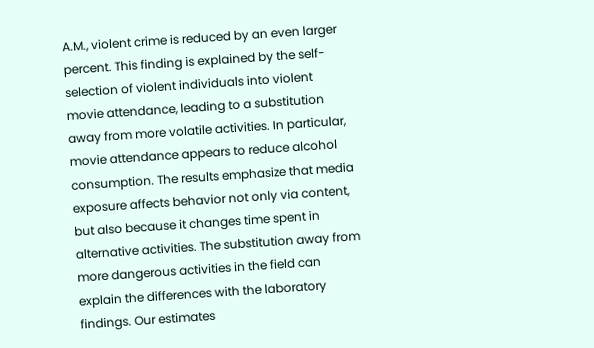A.M., violent crime is reduced by an even larger percent. This finding is explained by the self-selection of violent individuals into violent movie attendance, leading to a substitution away from more volatile activities. In particular, movie attendance appears to reduce alcohol consumption. The results emphasize that media exposure affects behavior not only via content, but also because it changes time spent in alternative activities. The substitution away from more dangerous activities in the field can explain the differences with the laboratory findings. Our estimates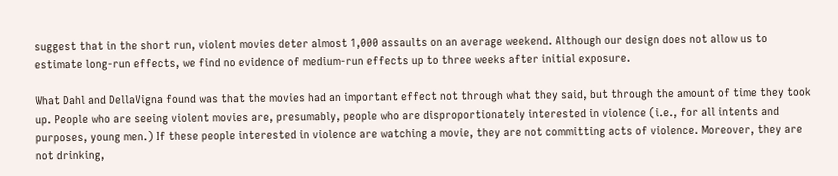suggest that in the short run, violent movies deter almost 1,000 assaults on an average weekend. Although our design does not allow us to estimate long-run effects, we find no evidence of medium-run effects up to three weeks after initial exposure.

What Dahl and DellaVigna found was that the movies had an important effect not through what they said, but through the amount of time they took up. People who are seeing violent movies are, presumably, people who are disproportionately interested in violence (i.e., for all intents and purposes, young men.) If these people interested in violence are watching a movie, they are not committing acts of violence. Moreover, they are not drinking,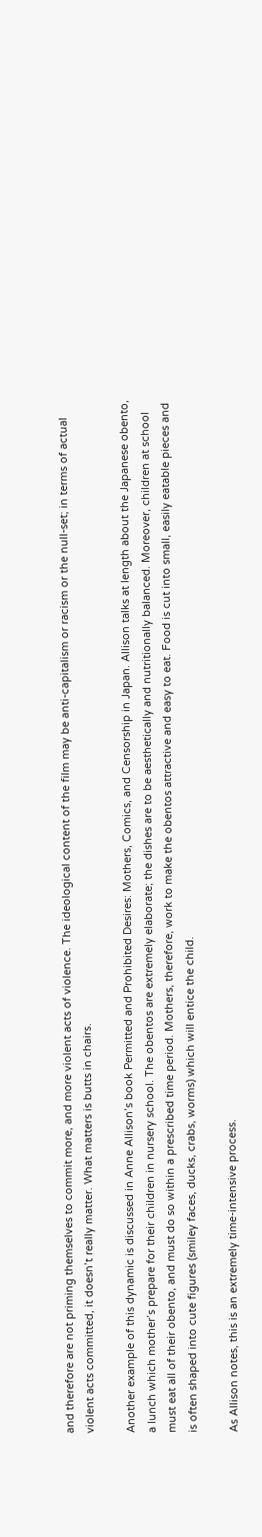and therefore are not priming themselves to commit more, and more violent acts of violence. The ideological content of the film may be anti-capitalism or racism or the null-set; in terms of actual violent acts committed, it doesn’t really matter. What matters is butts in chairs.

Another example of this dynamic is discussed in Anne Allison’s book Permitted and Prohibited Desires: Mothers, Comics, and Censorship in Japan. Allison talks at length about the Japanese obento, a lunch which mother’s prepare for their children in nursery school. The obentos are extremely elaborate; the dishes are to be aesthetically and nutritionally balanced. Moreover, children at school must eat all of their obento, and must do so within a prescribed time period. Mothers, therefore, work to make the obentos attractive and easy to eat. Food is cut into small, easily eatable pieces and is often shaped into cute figures (smiley faces, ducks, crabs, worms) which will entice the child.

As Allison notes, this is an extremely time-intensive process.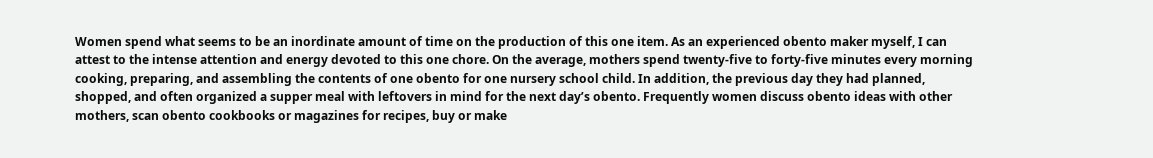Women spend what seems to be an inordinate amount of time on the production of this one item. As an experienced obento maker myself, I can attest to the intense attention and energy devoted to this one chore. On the average, mothers spend twenty-five to forty-five minutes every morning cooking, preparing, and assembling the contents of one obento for one nursery school child. In addition, the previous day they had planned, shopped, and often organized a supper meal with leftovers in mind for the next day’s obento. Frequently women discuss obento ideas with other mothers, scan obento cookbooks or magazines for recipes, buy or make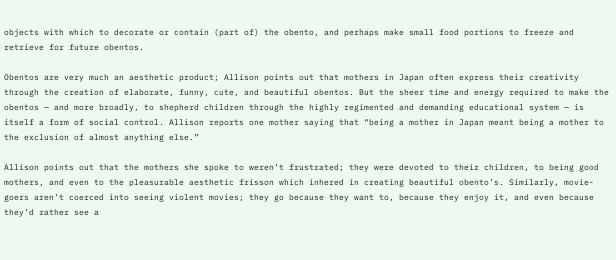objects with which to decorate or contain (part of) the obento, and perhaps make small food portions to freeze and retrieve for future obentos.

Obentos are very much an aesthetic product; Allison points out that mothers in Japan often express their creativity through the creation of elaborate, funny, cute, and beautiful obentos. But the sheer time and energy required to make the obentos — and more broadly, to shepherd children through the highly regimented and demanding educational system — is itself a form of social control. Allison reports one mother saying that “being a mother in Japan meant being a mother to the exclusion of almost anything else.”

Allison points out that the mothers she spoke to weren’t frustrated; they were devoted to their children, to being good mothers, and even to the pleasurable aesthetic frisson which inhered in creating beautiful obento’s. Similarly, movie-goers aren’t coerced into seeing violent movies; they go because they want to, because they enjoy it, and even because they’d rather see a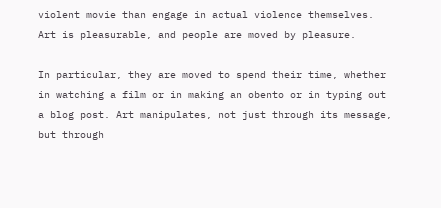violent movie than engage in actual violence themselves. Art is pleasurable, and people are moved by pleasure.

In particular, they are moved to spend their time, whether in watching a film or in making an obento or in typing out a blog post. Art manipulates, not just through its message, but through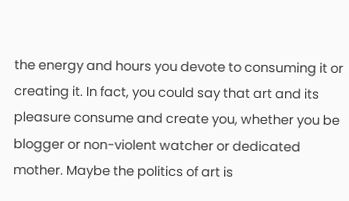the energy and hours you devote to consuming it or creating it. In fact, you could say that art and its pleasure consume and create you, whether you be blogger or non-violent watcher or dedicated mother. Maybe the politics of art is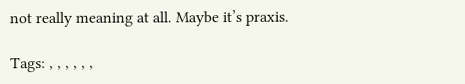not really meaning at all. Maybe it’s praxis.

Tags: , , , , , ,